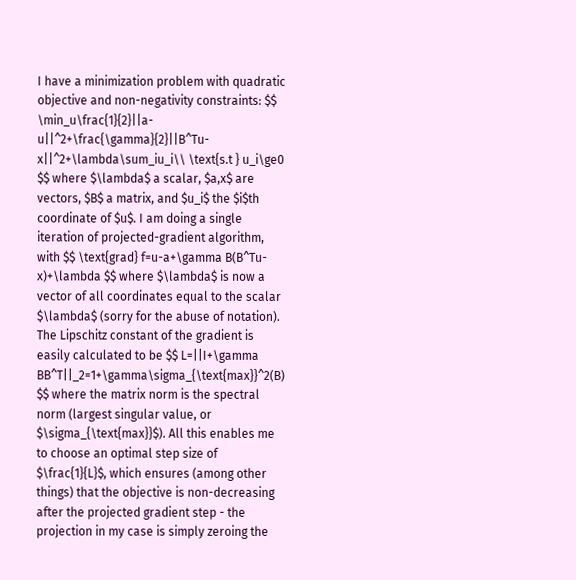I have a minimization problem with quadratic objective and non-negativity constraints: $$ \min_u\frac{1}{2}||a-u||^2+\frac{\gamma}{2}||B^Tu-x||^2+\lambda\sum_iu_i\\ \text{s.t } u_i\ge0 $$ where $\lambda$ a scalar, $a,x$ are vectors, $B$ a matrix, and $u_i$ the $i$th coordinate of $u$. I am doing a single iteration of projected-gradient algorithm, with $$ \text{grad} f=u-a+\gamma B(B^Tu-x)+\lambda $$ where $\lambda$ is now a vector of all coordinates equal to the scalar $\lambda$ (sorry for the abuse of notation). The Lipschitz constant of the gradient is easily calculated to be $$ L=||I+\gamma BB^T||_2=1+\gamma\sigma_{\text{max}}^2(B) $$ where the matrix norm is the spectral norm (largest singular value, or $\sigma_{\text{max}}$). All this enables me to choose an optimal step size of $\frac{1}{L}$, which ensures (among other things) that the objective is non-decreasing after the projected gradient step - the projection in my case is simply zeroing the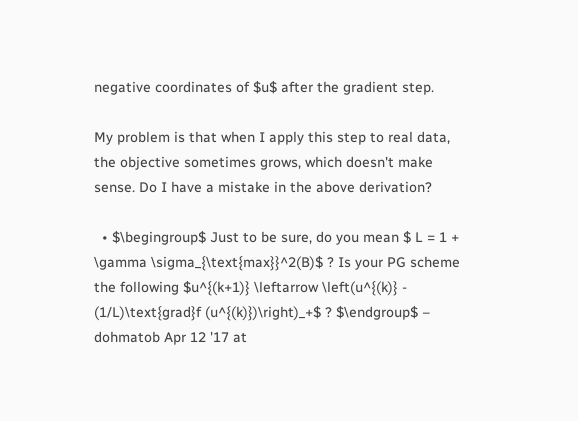negative coordinates of $u$ after the gradient step.

My problem is that when I apply this step to real data, the objective sometimes grows, which doesn't make sense. Do I have a mistake in the above derivation?

  • $\begingroup$ Just to be sure, do you mean $ L = 1 + \gamma \sigma_{\text{max}}^2(B)$ ? Is your PG scheme the following $u^{(k+1)} \leftarrow \left(u^{(k)} - (1/L)\text{grad}f (u^{(k)})\right)_+$ ? $\endgroup$ – dohmatob Apr 12 '17 at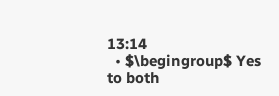13:14
  • $\begingroup$ Yes to both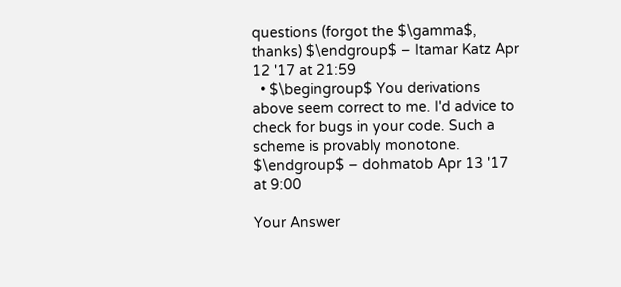questions (forgot the $\gamma$, thanks) $\endgroup$ – Itamar Katz Apr 12 '17 at 21:59
  • $\begingroup$ You derivations above seem correct to me. I'd advice to check for bugs in your code. Such a scheme is provably monotone. $\endgroup$ – dohmatob Apr 13 '17 at 9:00

Your Answer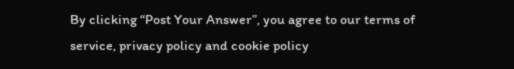By clicking “Post Your Answer”, you agree to our terms of service, privacy policy and cookie policy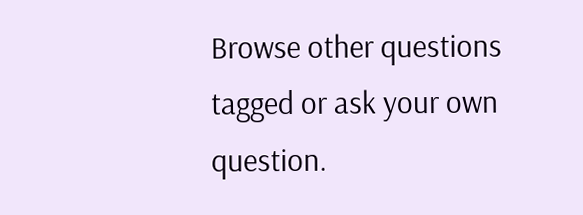Browse other questions tagged or ask your own question.